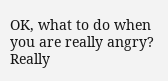OK, what to do when you are really angry? Really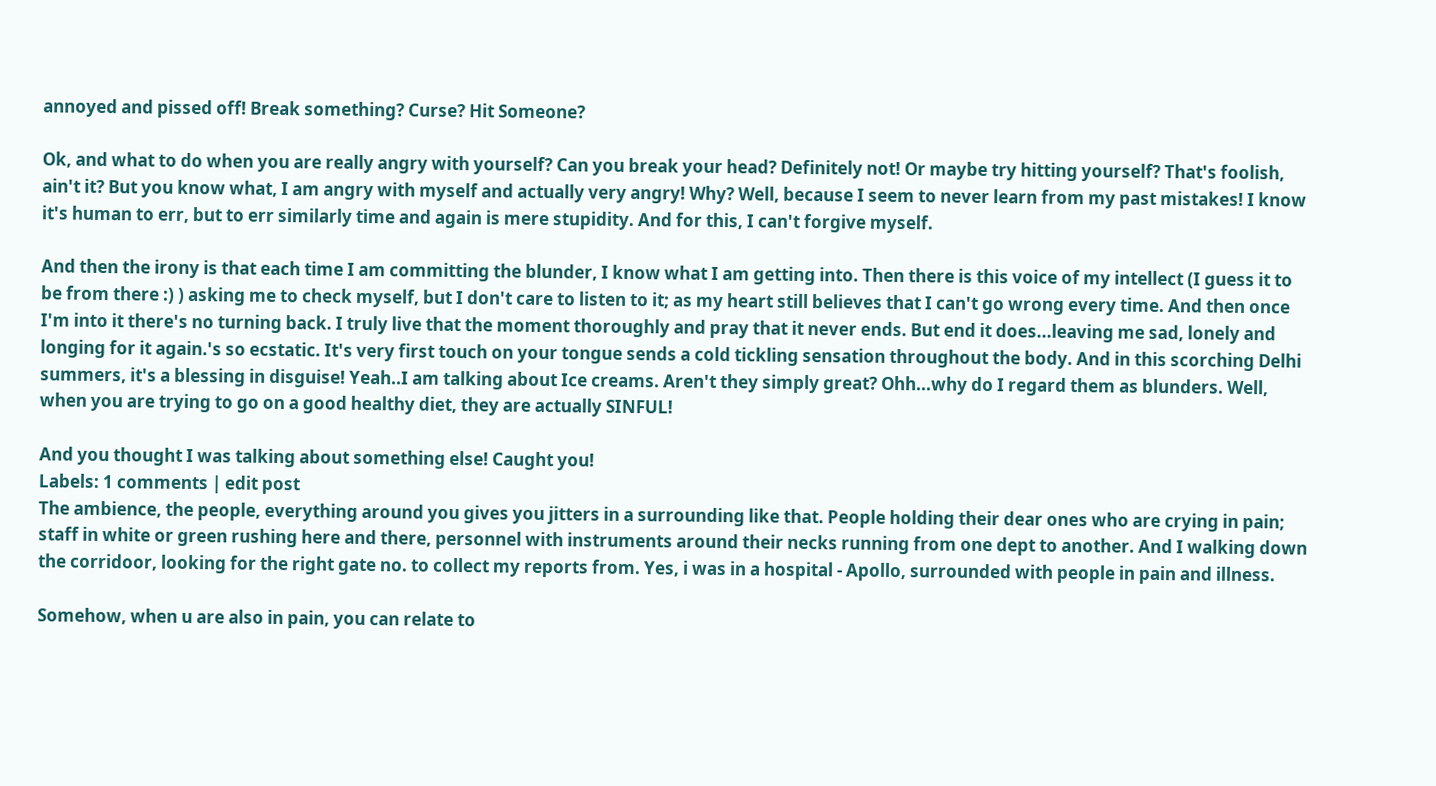annoyed and pissed off! Break something? Curse? Hit Someone?

Ok, and what to do when you are really angry with yourself? Can you break your head? Definitely not! Or maybe try hitting yourself? That's foolish, ain't it? But you know what, I am angry with myself and actually very angry! Why? Well, because I seem to never learn from my past mistakes! I know it's human to err, but to err similarly time and again is mere stupidity. And for this, I can't forgive myself.

And then the irony is that each time I am committing the blunder, I know what I am getting into. Then there is this voice of my intellect (I guess it to be from there :) ) asking me to check myself, but I don't care to listen to it; as my heart still believes that I can't go wrong every time. And then once I'm into it there's no turning back. I truly live that the moment thoroughly and pray that it never ends. But end it does...leaving me sad, lonely and longing for it again.'s so ecstatic. It's very first touch on your tongue sends a cold tickling sensation throughout the body. And in this scorching Delhi summers, it's a blessing in disguise! Yeah..I am talking about Ice creams. Aren't they simply great? Ohh...why do I regard them as blunders. Well, when you are trying to go on a good healthy diet, they are actually SINFUL!

And you thought I was talking about something else! Caught you!
Labels: 1 comments | edit post
The ambience, the people, everything around you gives you jitters in a surrounding like that. People holding their dear ones who are crying in pain; staff in white or green rushing here and there, personnel with instruments around their necks running from one dept to another. And I walking down the corridoor, looking for the right gate no. to collect my reports from. Yes, i was in a hospital - Apollo, surrounded with people in pain and illness.

Somehow, when u are also in pain, you can relate to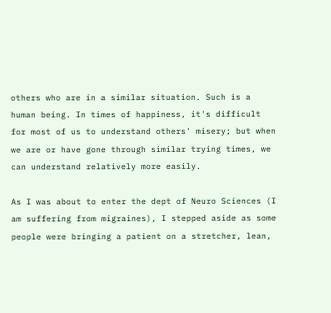others who are in a similar situation. Such is a human being. In times of happiness, it's difficult for most of us to understand others' misery; but when we are or have gone through similar trying times, we can understand relatively more easily.

As I was about to enter the dept of Neuro Sciences (I am suffering from migraines), I stepped aside as some people were bringing a patient on a stretcher, lean,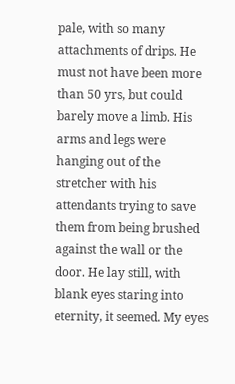pale, with so many attachments of drips. He must not have been more than 50 yrs, but could barely move a limb. His arms and legs were hanging out of the stretcher with his attendants trying to save them from being brushed against the wall or the door. He lay still, with blank eyes staring into eternity, it seemed. My eyes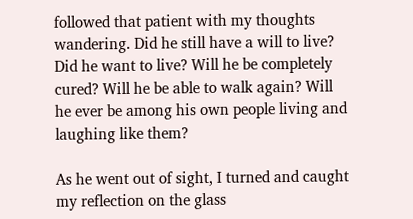followed that patient with my thoughts wandering. Did he still have a will to live? Did he want to live? Will he be completely cured? Will he be able to walk again? Will he ever be among his own people living and laughing like them?

As he went out of sight, I turned and caught my reflection on the glass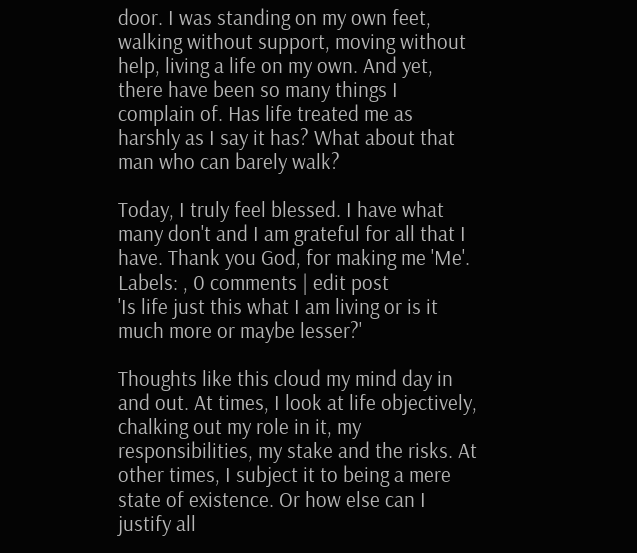door. I was standing on my own feet, walking without support, moving without help, living a life on my own. And yet, there have been so many things I complain of. Has life treated me as harshly as I say it has? What about that man who can barely walk?

Today, I truly feel blessed. I have what many don't and I am grateful for all that I have. Thank you God, for making me 'Me'.
Labels: , 0 comments | edit post
'Is life just this what I am living or is it much more or maybe lesser?'

Thoughts like this cloud my mind day in and out. At times, I look at life objectively, chalking out my role in it, my responsibilities, my stake and the risks. At other times, I subject it to being a mere state of existence. Or how else can I justify all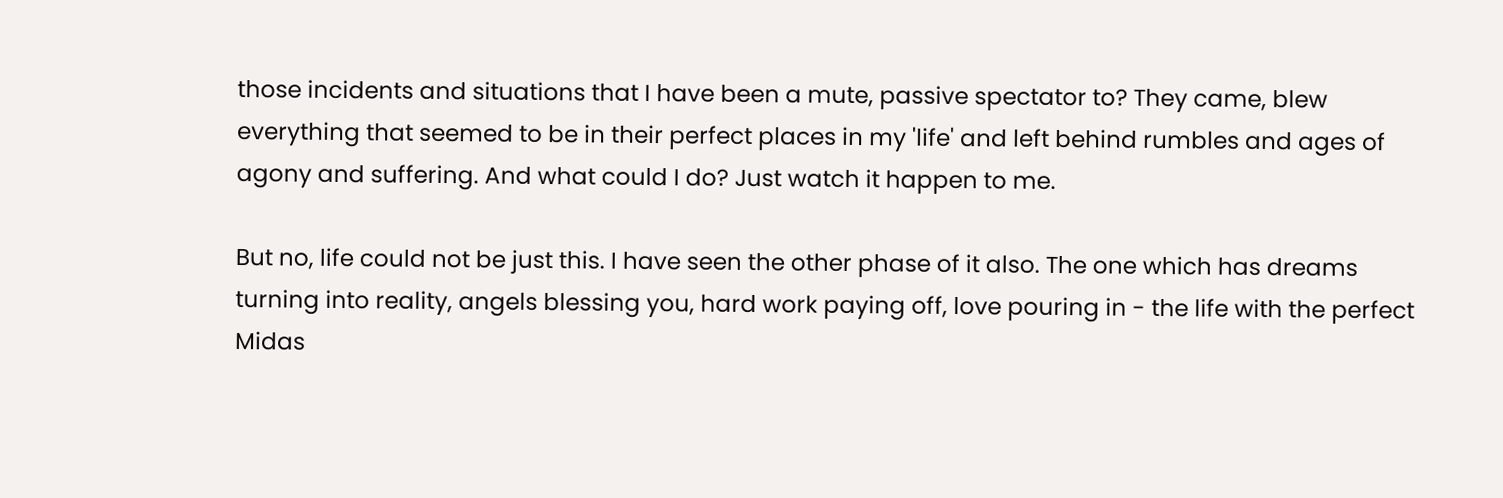those incidents and situations that I have been a mute, passive spectator to? They came, blew everything that seemed to be in their perfect places in my 'life' and left behind rumbles and ages of agony and suffering. And what could I do? Just watch it happen to me.

But no, life could not be just this. I have seen the other phase of it also. The one which has dreams turning into reality, angels blessing you, hard work paying off, love pouring in - the life with the perfect Midas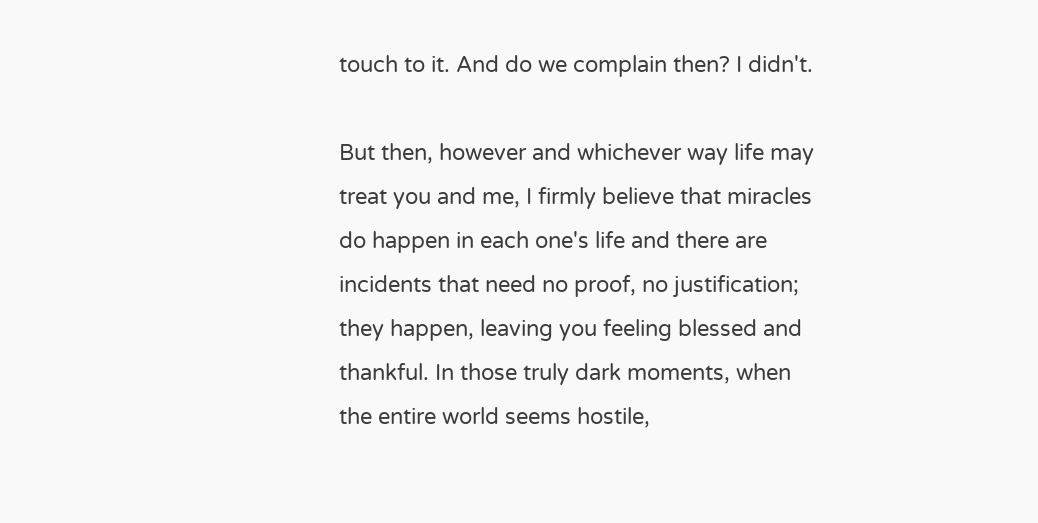touch to it. And do we complain then? I didn't.

But then, however and whichever way life may treat you and me, I firmly believe that miracles do happen in each one's life and there are incidents that need no proof, no justification; they happen, leaving you feeling blessed and thankful. In those truly dark moments, when the entire world seems hostile,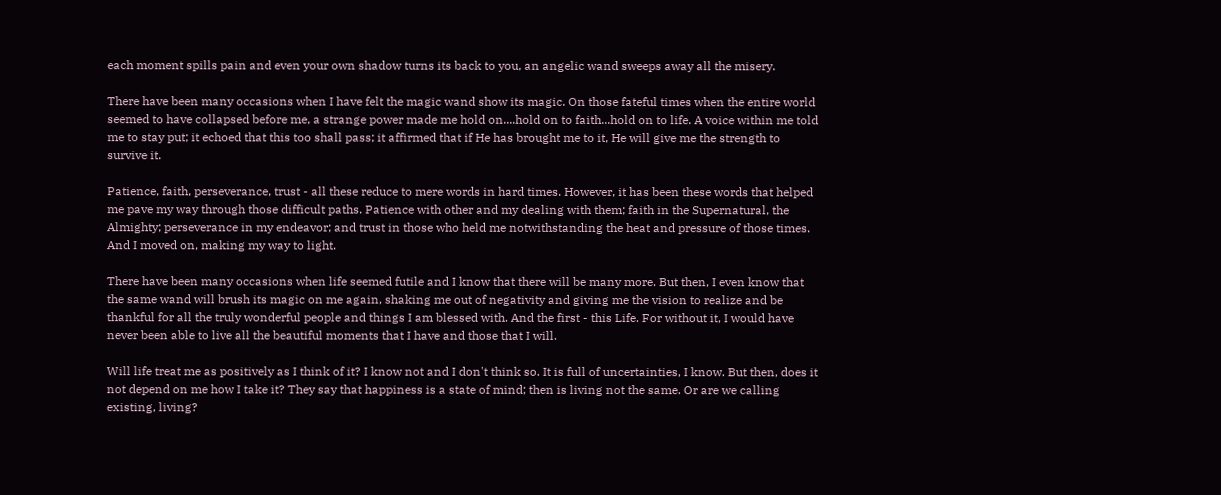each moment spills pain and even your own shadow turns its back to you, an angelic wand sweeps away all the misery.

There have been many occasions when I have felt the magic wand show its magic. On those fateful times when the entire world seemed to have collapsed before me, a strange power made me hold on....hold on to faith...hold on to life. A voice within me told me to stay put; it echoed that this too shall pass; it affirmed that if He has brought me to it, He will give me the strength to survive it.

Patience, faith, perseverance, trust - all these reduce to mere words in hard times. However, it has been these words that helped me pave my way through those difficult paths. Patience with other and my dealing with them; faith in the Supernatural, the Almighty; perseverance in my endeavor; and trust in those who held me notwithstanding the heat and pressure of those times. And I moved on, making my way to light.

There have been many occasions when life seemed futile and I know that there will be many more. But then, I even know that the same wand will brush its magic on me again, shaking me out of negativity and giving me the vision to realize and be thankful for all the truly wonderful people and things I am blessed with. And the first - this Life. For without it, I would have never been able to live all the beautiful moments that I have and those that I will.

Will life treat me as positively as I think of it? I know not and I don't think so. It is full of uncertainties, I know. But then, does it not depend on me how I take it? They say that happiness is a state of mind; then is living not the same. Or are we calling existing, living?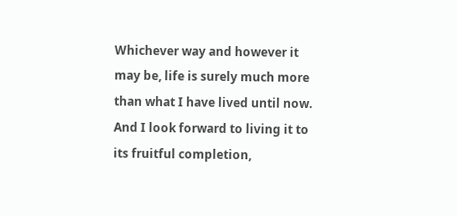Whichever way and however it may be, life is surely much more than what I have lived until now. And I look forward to living it to its fruitful completion,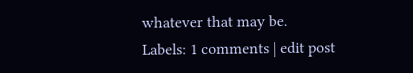whatever that may be.
Labels: 1 comments | edit post